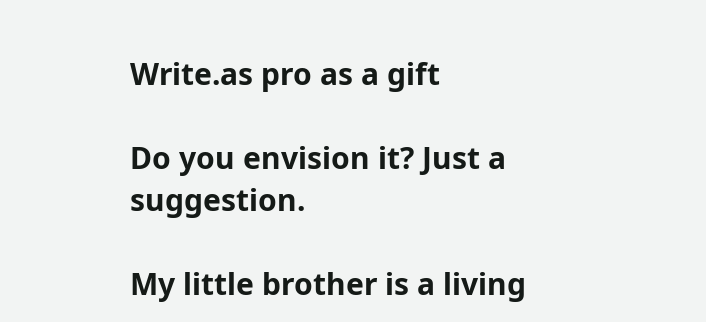Write.as pro as a gift

Do you envision it? Just a suggestion.

My little brother is a living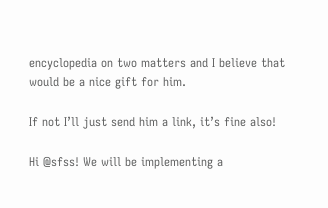encyclopedia on two matters and I believe that would be a nice gift for him.

If not I’ll just send him a link, it’s fine also!

Hi @sfss! We will be implementing a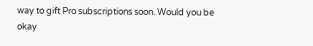way to gift Pro subscriptions soon. Would you be okay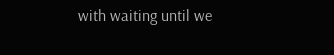with waiting until we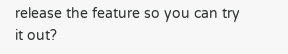release the feature so you can try it out?